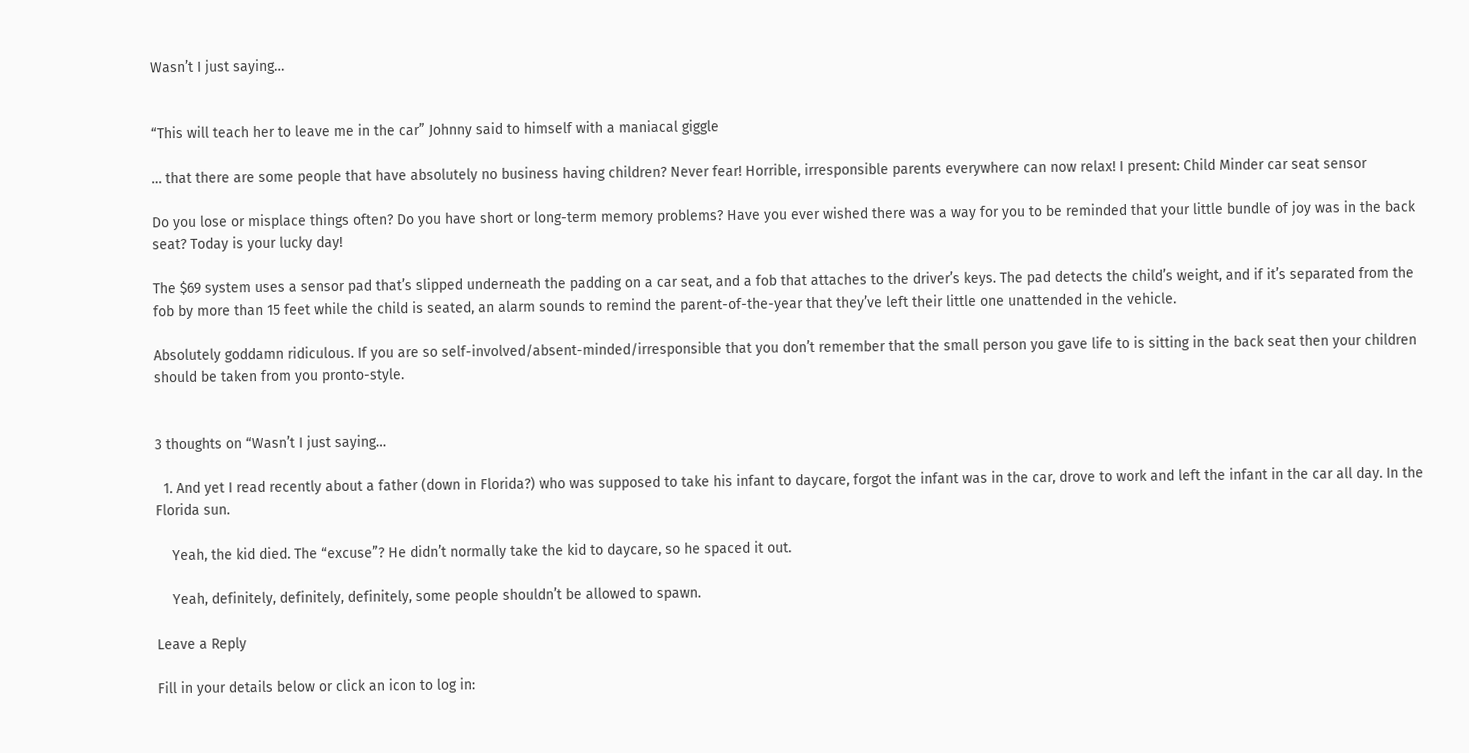Wasn’t I just saying…


“This will teach her to leave me in the car” Johnny said to himself with a maniacal giggle

… that there are some people that have absolutely no business having children? Never fear! Horrible, irresponsible parents everywhere can now relax! I present: Child Minder car seat sensor

Do you lose or misplace things often? Do you have short or long-term memory problems? Have you ever wished there was a way for you to be reminded that your little bundle of joy was in the back seat? Today is your lucky day!

The $69 system uses a sensor pad that’s slipped underneath the padding on a car seat, and a fob that attaches to the driver’s keys. The pad detects the child’s weight, and if it’s separated from the fob by more than 15 feet while the child is seated, an alarm sounds to remind the parent-of-the-year that they’ve left their little one unattended in the vehicle.

Absolutely goddamn ridiculous. If you are so self-involved/absent-minded/irresponsible that you don’t remember that the small person you gave life to is sitting in the back seat then your children should be taken from you pronto-style.


3 thoughts on “Wasn’t I just saying…

  1. And yet I read recently about a father (down in Florida?) who was supposed to take his infant to daycare, forgot the infant was in the car, drove to work and left the infant in the car all day. In the Florida sun.

    Yeah, the kid died. The “excuse”? He didn’t normally take the kid to daycare, so he spaced it out.

    Yeah, definitely, definitely, definitely, some people shouldn’t be allowed to spawn.

Leave a Reply

Fill in your details below or click an icon to log in: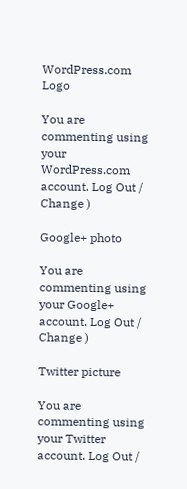WordPress.com Logo

You are commenting using your WordPress.com account. Log Out /  Change )

Google+ photo

You are commenting using your Google+ account. Log Out /  Change )

Twitter picture

You are commenting using your Twitter account. Log Out /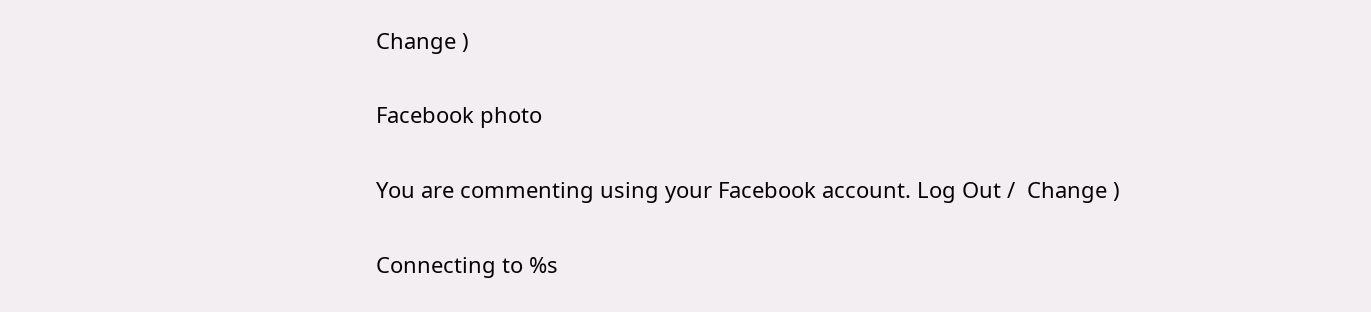Change )

Facebook photo

You are commenting using your Facebook account. Log Out /  Change )

Connecting to %s